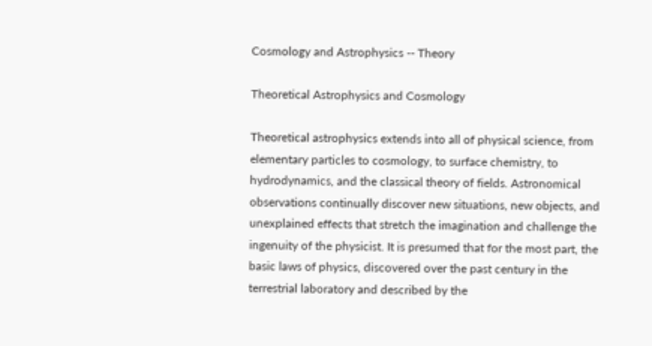Cosmology and Astrophysics -- Theory

Theoretical Astrophysics and Cosmology

Theoretical astrophysics extends into all of physical science, from elementary particles to cosmology, to surface chemistry, to hydrodynamics, and the classical theory of fields. Astronomical observations continually discover new situations, new objects, and unexplained effects that stretch the imagination and challenge the ingenuity of the physicist. It is presumed that for the most part, the basic laws of physics, discovered over the past century in the terrestrial laboratory and described by the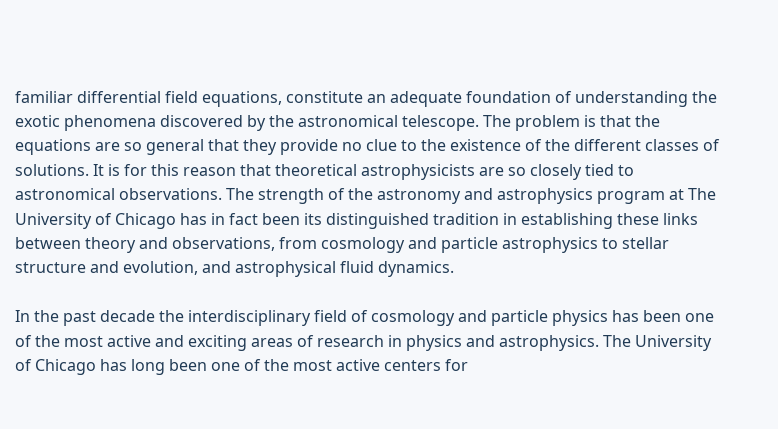familiar differential field equations, constitute an adequate foundation of understanding the exotic phenomena discovered by the astronomical telescope. The problem is that the equations are so general that they provide no clue to the existence of the different classes of solutions. It is for this reason that theoretical astrophysicists are so closely tied to astronomical observations. The strength of the astronomy and astrophysics program at The University of Chicago has in fact been its distinguished tradition in establishing these links between theory and observations, from cosmology and particle astrophysics to stellar structure and evolution, and astrophysical fluid dynamics.

In the past decade the interdisciplinary field of cosmology and particle physics has been one of the most active and exciting areas of research in physics and astrophysics. The University of Chicago has long been one of the most active centers for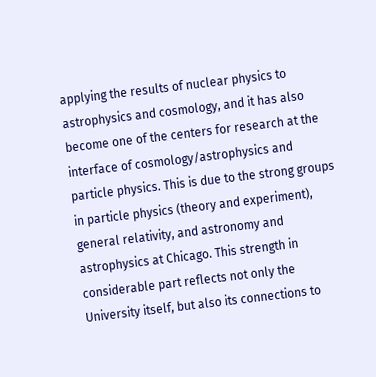applying the results of nuclear physics to astrophysics and cosmology, and it has also become one of the centers for research at the interface of cosmology/astrophysics and particle physics. This is due to the strong groups in particle physics (theory and experiment), general relativity, and astronomy and astrophysics at Chicago. This strength in considerable part reflects not only the University itself, but also its connections to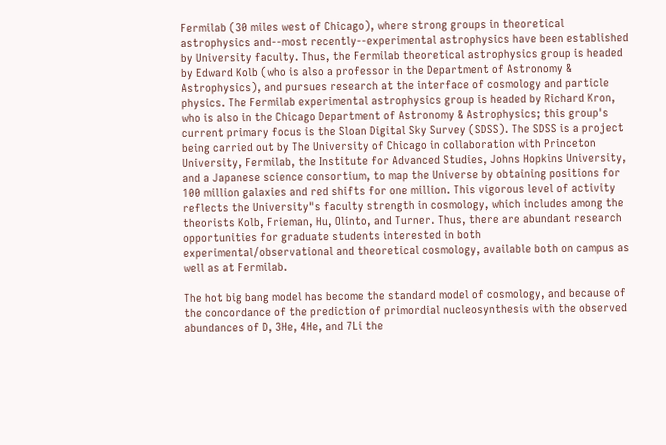Fermilab (30 miles west of Chicago), where strong groups in theoretical astrophysics and--most recently--experimental astrophysics have been established by University faculty. Thus, the Fermilab theoretical astrophysics group is headed by Edward Kolb (who is also a professor in the Department of Astronomy & Astrophysics), and pursues research at the interface of cosmology and particle physics. The Fermilab experimental astrophysics group is headed by Richard Kron, who is also in the Chicago Department of Astronomy & Astrophysics; this group's current primary focus is the Sloan Digital Sky Survey (SDSS). The SDSS is a project being carried out by The University of Chicago in collaboration with Princeton University, Fermilab, the Institute for Advanced Studies, Johns Hopkins University, and a Japanese science consortium, to map the Universe by obtaining positions for 100 million galaxies and red shifts for one million. This vigorous level of activity reflects the University"s faculty strength in cosmology, which includes among the theorists Kolb, Frieman, Hu, Olinto, and Turner. Thus, there are abundant research opportunities for graduate students interested in both experimental/observational and theoretical cosmology, available both on campus as well as at Fermilab.

The hot big bang model has become the standard model of cosmology, and because of the concordance of the prediction of primordial nucleosynthesis with the observed abundances of D, 3He, 4He, and 7Li the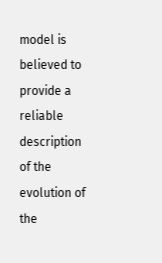model is believed to provide a reliable description of the evolution of the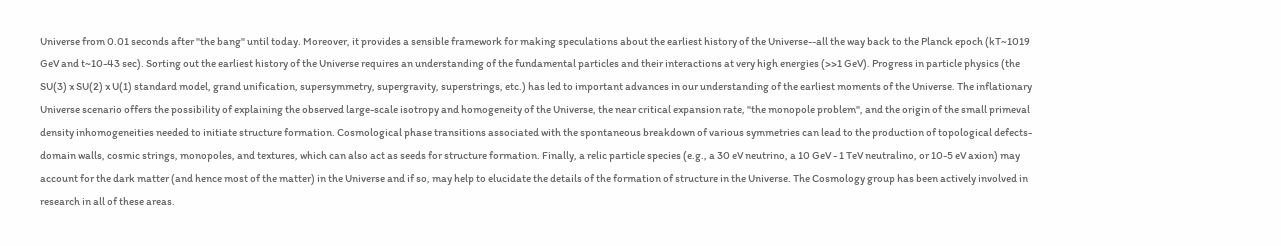Universe from 0.01 seconds after "the bang" until today. Moreover, it provides a sensible framework for making speculations about the earliest history of the Universe--all the way back to the Planck epoch (kT~1019 GeV and t~10-43 sec). Sorting out the earliest history of the Universe requires an understanding of the fundamental particles and their interactions at very high energies (>>1 GeV). Progress in particle physics (the SU(3) x SU(2) x U(1) standard model, grand unification, supersymmetry, supergravity, superstrings, etc.) has led to important advances in our understanding of the earliest moments of the Universe. The inflationary Universe scenario offers the possibility of explaining the observed large-scale isotropy and homogeneity of the Universe, the near critical expansion rate, "the monopole problem", and the origin of the small primeval density inhomogeneities needed to initiate structure formation. Cosmological phase transitions associated with the spontaneous breakdown of various symmetries can lead to the production of topological defects-domain walls, cosmic strings, monopoles, and textures, which can also act as seeds for structure formation. Finally, a relic particle species (e.g., a 30 eV neutrino, a 10 GeV - 1 TeV neutralino, or 10-5 eV axion) may account for the dark matter (and hence most of the matter) in the Universe and if so, may help to elucidate the details of the formation of structure in the Universe. The Cosmology group has been actively involved in research in all of these areas.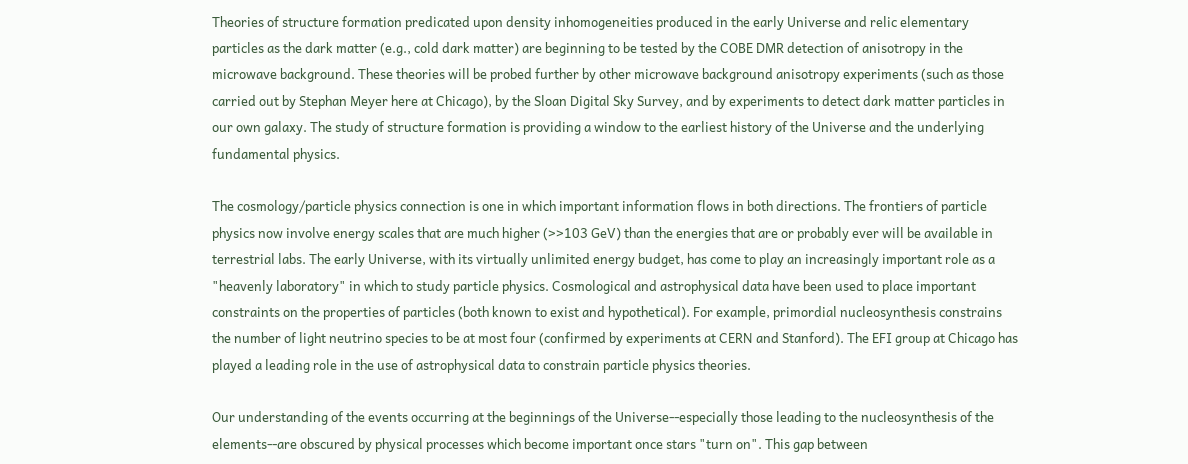Theories of structure formation predicated upon density inhomogeneities produced in the early Universe and relic elementary particles as the dark matter (e.g., cold dark matter) are beginning to be tested by the COBE DMR detection of anisotropy in the microwave background. These theories will be probed further by other microwave background anisotropy experiments (such as those carried out by Stephan Meyer here at Chicago), by the Sloan Digital Sky Survey, and by experiments to detect dark matter particles in our own galaxy. The study of structure formation is providing a window to the earliest history of the Universe and the underlying fundamental physics.

The cosmology/particle physics connection is one in which important information flows in both directions. The frontiers of particle physics now involve energy scales that are much higher (>>103 GeV) than the energies that are or probably ever will be available in terrestrial labs. The early Universe, with its virtually unlimited energy budget, has come to play an increasingly important role as a "heavenly laboratory" in which to study particle physics. Cosmological and astrophysical data have been used to place important constraints on the properties of particles (both known to exist and hypothetical). For example, primordial nucleosynthesis constrains the number of light neutrino species to be at most four (confirmed by experiments at CERN and Stanford). The EFI group at Chicago has played a leading role in the use of astrophysical data to constrain particle physics theories.

Our understanding of the events occurring at the beginnings of the Universe--especially those leading to the nucleosynthesis of the elements--are obscured by physical processes which become important once stars "turn on". This gap between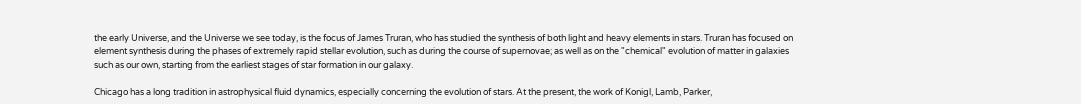the early Universe, and the Universe we see today, is the focus of James Truran, who has studied the synthesis of both light and heavy elements in stars. Truran has focused on element synthesis during the phases of extremely rapid stellar evolution, such as during the course of supernovae; as well as on the "chemical" evolution of matter in galaxies such as our own, starting from the earliest stages of star formation in our galaxy.

Chicago has a long tradition in astrophysical fluid dynamics, especially concerning the evolution of stars. At the present, the work of Konigl, Lamb, Parker,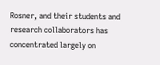Rosner, and their students and research collaborators has concentrated largely on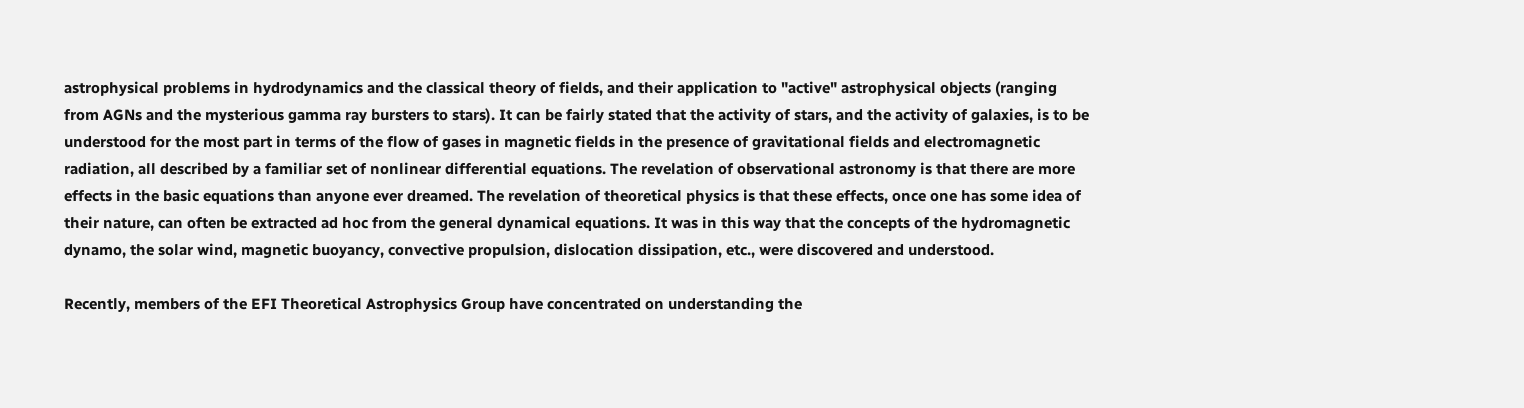astrophysical problems in hydrodynamics and the classical theory of fields, and their application to "active" astrophysical objects (ranging from AGNs and the mysterious gamma ray bursters to stars). It can be fairly stated that the activity of stars, and the activity of galaxies, is to be understood for the most part in terms of the flow of gases in magnetic fields in the presence of gravitational fields and electromagnetic radiation, all described by a familiar set of nonlinear differential equations. The revelation of observational astronomy is that there are more effects in the basic equations than anyone ever dreamed. The revelation of theoretical physics is that these effects, once one has some idea of their nature, can often be extracted ad hoc from the general dynamical equations. It was in this way that the concepts of the hydromagnetic dynamo, the solar wind, magnetic buoyancy, convective propulsion, dislocation dissipation, etc., were discovered and understood.

Recently, members of the EFI Theoretical Astrophysics Group have concentrated on understanding the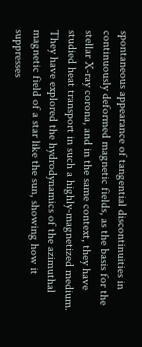spontaneous appearance of tangential discontinuities in continuously deformed magnetic fields, as the basis for the stellar X-ray corona, and in the same context, they have studied heat transport in such a highly-magnetized medium. They have explored the hydrodynamics of the azimuthal magnetic field of a star like the sun, showing how it suppresses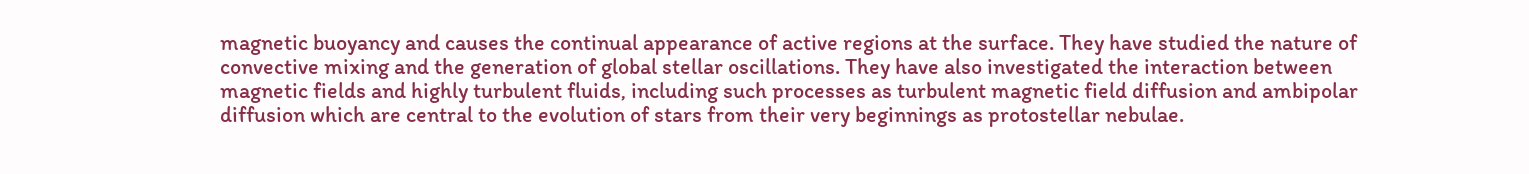magnetic buoyancy and causes the continual appearance of active regions at the surface. They have studied the nature of convective mixing and the generation of global stellar oscillations. They have also investigated the interaction between magnetic fields and highly turbulent fluids, including such processes as turbulent magnetic field diffusion and ambipolar diffusion which are central to the evolution of stars from their very beginnings as protostellar nebulae.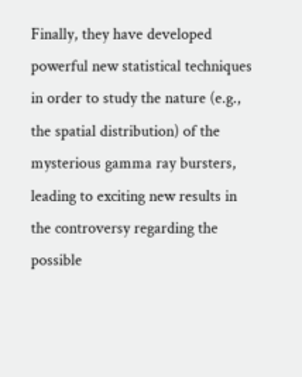Finally, they have developed powerful new statistical techniques in order to study the nature (e.g., the spatial distribution) of the mysterious gamma ray bursters, leading to exciting new results in the controversy regarding the possible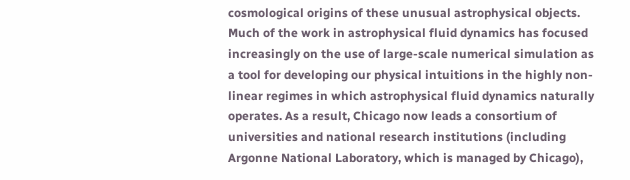cosmological origins of these unusual astrophysical objects. Much of the work in astrophysical fluid dynamics has focused increasingly on the use of large-scale numerical simulation as a tool for developing our physical intuitions in the highly non-linear regimes in which astrophysical fluid dynamics naturally operates. As a result, Chicago now leads a consortium of universities and national research institutions (including Argonne National Laboratory, which is managed by Chicago),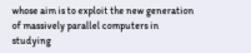whose aim is to exploit the new generation of massively parallel computers in studying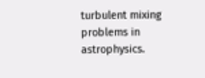turbulent mixing problems in astrophysics.